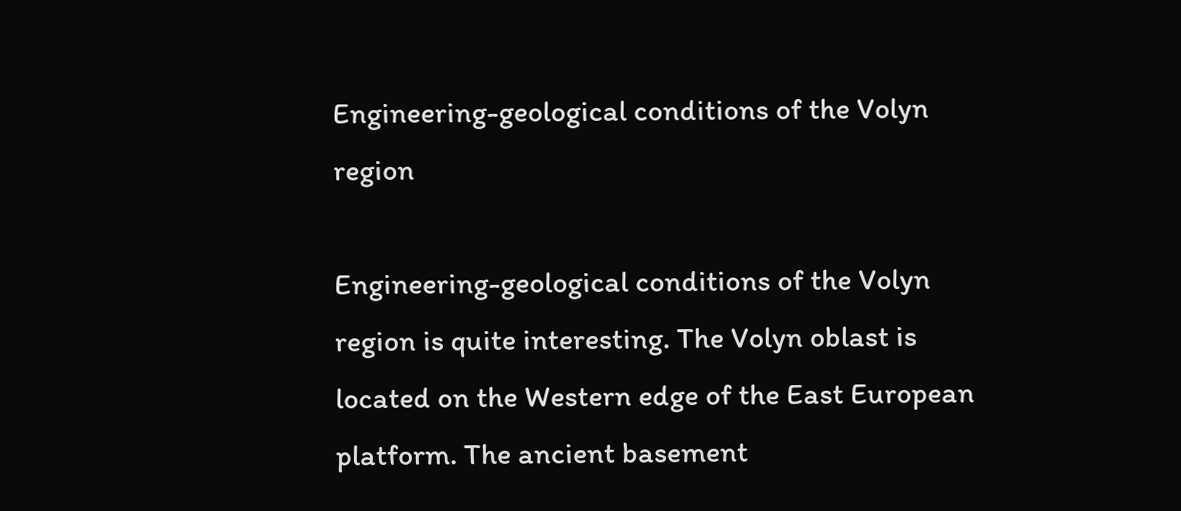Engineering-geological conditions of the Volyn region

Engineering-geological conditions of the Volyn region is quite interesting. The Volyn oblast is located on the Western edge of the East European platform. The ancient basement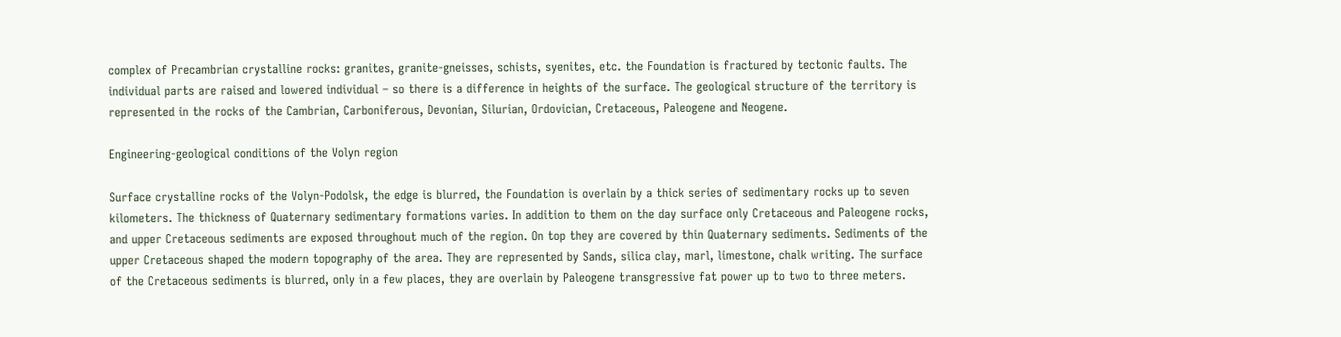complex of Precambrian crystalline rocks: granites, granite-gneisses, schists, syenites, etc. the Foundation is fractured by tectonic faults. The individual parts are raised and lowered individual – so there is a difference in heights of the surface. The geological structure of the territory is represented in the rocks of the Cambrian, Carboniferous, Devonian, Silurian, Ordovician, Cretaceous, Paleogene and Neogene.

Engineering-geological conditions of the Volyn region

Surface crystalline rocks of the Volyn-Podolsk, the edge is blurred, the Foundation is overlain by a thick series of sedimentary rocks up to seven kilometers. The thickness of Quaternary sedimentary formations varies. In addition to them on the day surface only Cretaceous and Paleogene rocks, and upper Cretaceous sediments are exposed throughout much of the region. On top they are covered by thin Quaternary sediments. Sediments of the upper Cretaceous shaped the modern topography of the area. They are represented by Sands, silica clay, marl, limestone, chalk writing. The surface of the Cretaceous sediments is blurred, only in a few places, they are overlain by Paleogene transgressive fat power up to two to three meters.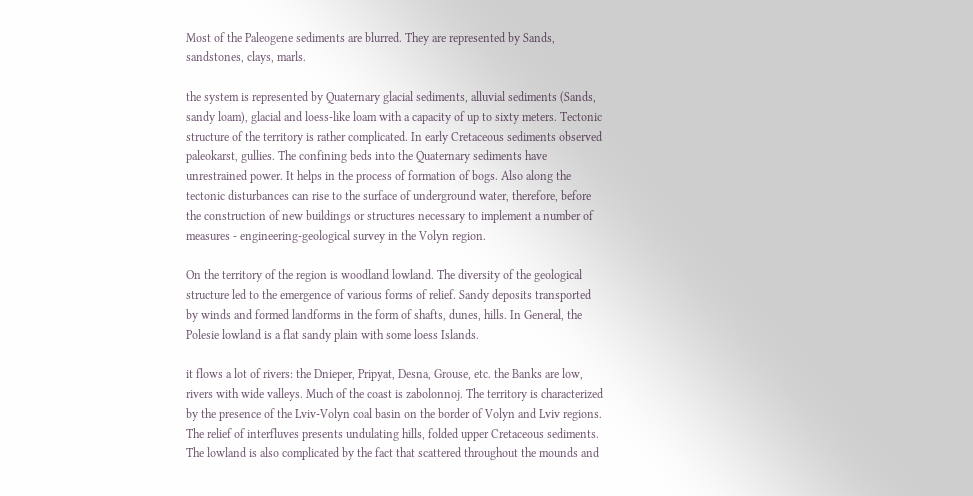Most of the Paleogene sediments are blurred. They are represented by Sands, sandstones, clays, marls.

the system is represented by Quaternary glacial sediments, alluvial sediments (Sands, sandy loam), glacial and loess-like loam with a capacity of up to sixty meters. Tectonic structure of the territory is rather complicated. In early Cretaceous sediments observed paleokarst, gullies. The confining beds into the Quaternary sediments have unrestrained power. It helps in the process of formation of bogs. Also along the tectonic disturbances can rise to the surface of underground water, therefore, before the construction of new buildings or structures necessary to implement a number of measures - engineering-geological survey in the Volyn region.

On the territory of the region is woodland lowland. The diversity of the geological structure led to the emergence of various forms of relief. Sandy deposits transported by winds and formed landforms in the form of shafts, dunes, hills. In General, the Polesie lowland is a flat sandy plain with some loess Islands.

it flows a lot of rivers: the Dnieper, Pripyat, Desna, Grouse, etc. the Banks are low, rivers with wide valleys. Much of the coast is zabolonnoj. The territory is characterized by the presence of the Lviv-Volyn coal basin on the border of Volyn and Lviv regions. The relief of interfluves presents undulating hills, folded upper Cretaceous sediments. The lowland is also complicated by the fact that scattered throughout the mounds and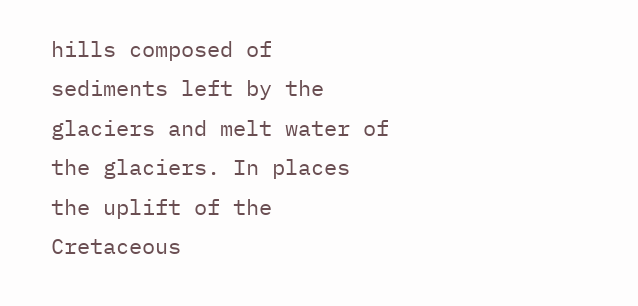hills composed of sediments left by the glaciers and melt water of the glaciers. In places the uplift of the Cretaceous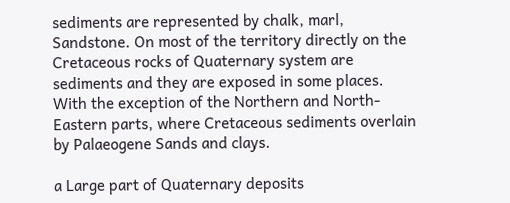sediments are represented by chalk, marl, Sandstone. On most of the territory directly on the Cretaceous rocks of Quaternary system are sediments and they are exposed in some places. With the exception of the Northern and North-Eastern parts, where Cretaceous sediments overlain by Palaeogene Sands and clays.

a Large part of Quaternary deposits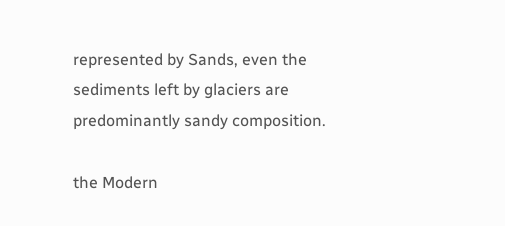represented by Sands, even the sediments left by glaciers are predominantly sandy composition.

the Modern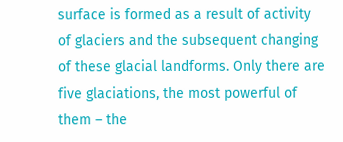surface is formed as a result of activity of glaciers and the subsequent changing of these glacial landforms. Only there are five glaciations, the most powerful of them – the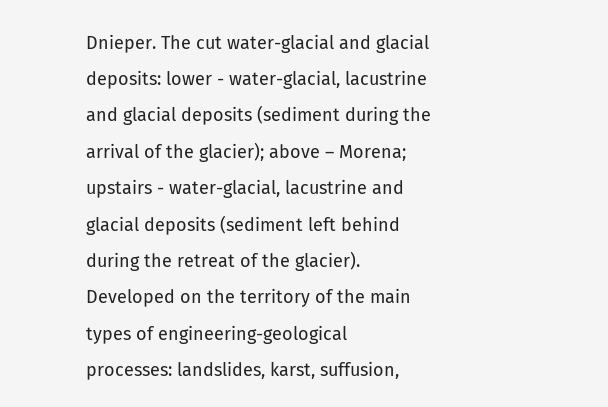Dnieper. The cut water-glacial and glacial deposits: lower - water-glacial, lacustrine and glacial deposits (sediment during the arrival of the glacier); above – Morena; upstairs - water-glacial, lacustrine and glacial deposits (sediment left behind during the retreat of the glacier). Developed on the territory of the main types of engineering-geological processes: landslides, karst, suffusion,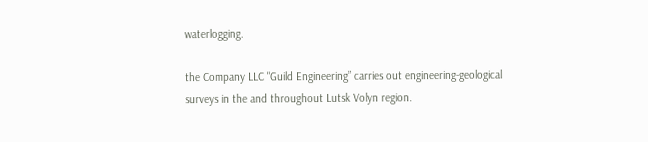waterlogging.

the Company LLC "Guild Engineering” carries out engineering-geological surveys in the and throughout Lutsk Volyn region.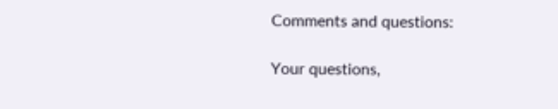Comments and questions:

Your questions,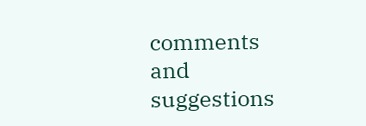comments and suggestions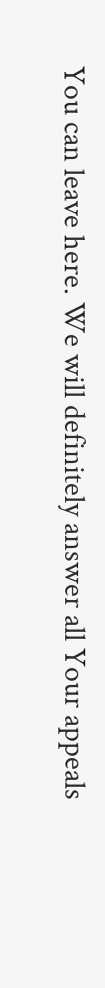You can leave here. We will definitely answer all Your appeals